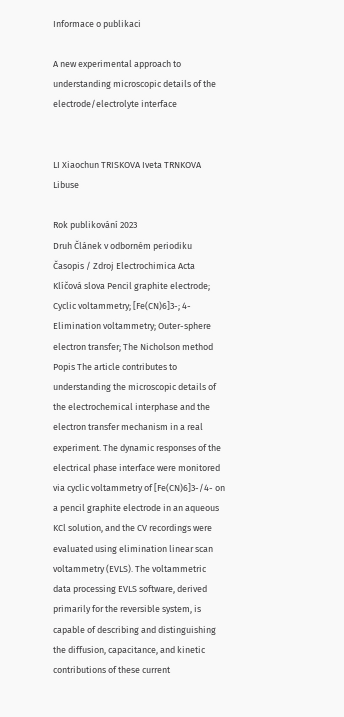Informace o publikaci

A new experimental approach to understanding microscopic details of the electrode/electrolyte interface


LI Xiaochun TRISKOVA Iveta TRNKOVA Libuse

Rok publikování 2023
Druh Článek v odborném periodiku
Časopis / Zdroj Electrochimica Acta
Klíčová slova Pencil graphite electrode; Cyclic voltammetry; [Fe(CN)6]3-; 4-Elimination voltammetry; Outer-sphere electron transfer; The Nicholson method
Popis The article contributes to understanding the microscopic details of the electrochemical interphase and the electron transfer mechanism in a real experiment. The dynamic responses of the electrical phase interface were monitored via cyclic voltammetry of [Fe(CN)6]3-/4- on a pencil graphite electrode in an aqueous KCl solution, and the CV recordings were evaluated using elimination linear scan voltammetry (EVLS). The voltammetric data processing EVLS software, derived primarily for the reversible system, is capable of describing and distinguishing the diffusion, capacitance, and kinetic contributions of these current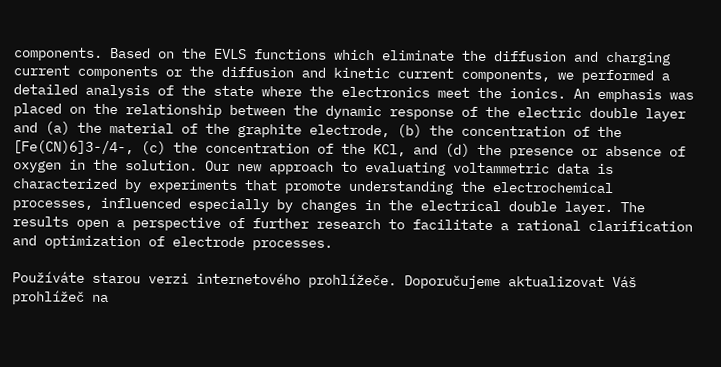components. Based on the EVLS functions which eliminate the diffusion and charging current components or the diffusion and kinetic current components, we performed a detailed analysis of the state where the electronics meet the ionics. An emphasis was placed on the relationship between the dynamic response of the electric double layer and (a) the material of the graphite electrode, (b) the concentration of the [Fe(CN)6]3-/4-, (c) the concentration of the KCl, and (d) the presence or absence of oxygen in the solution. Our new approach to evaluating voltammetric data is characterized by experiments that promote understanding the electrochemical processes, influenced especially by changes in the electrical double layer. The results open a perspective of further research to facilitate a rational clarification and optimization of electrode processes.

Používáte starou verzi internetového prohlížeče. Doporučujeme aktualizovat Váš prohlížeč na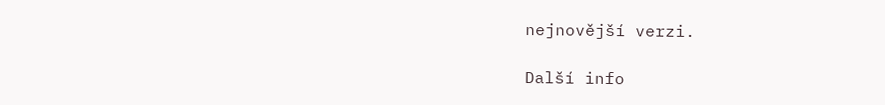nejnovější verzi.

Další info